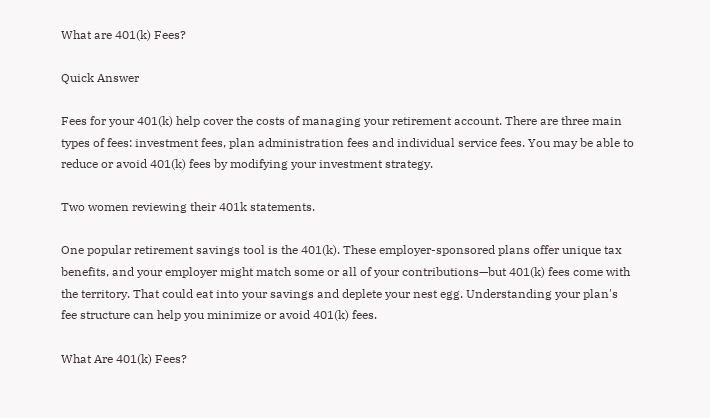What are 401(k) Fees?

Quick Answer

Fees for your 401(k) help cover the costs of managing your retirement account. There are three main types of fees: investment fees, plan administration fees and individual service fees. You may be able to reduce or avoid 401(k) fees by modifying your investment strategy.

Two women reviewing their 401k statements.

One popular retirement savings tool is the 401(k). These employer-sponsored plans offer unique tax benefits, and your employer might match some or all of your contributions—but 401(k) fees come with the territory. That could eat into your savings and deplete your nest egg. Understanding your plan's fee structure can help you minimize or avoid 401(k) fees.

What Are 401(k) Fees?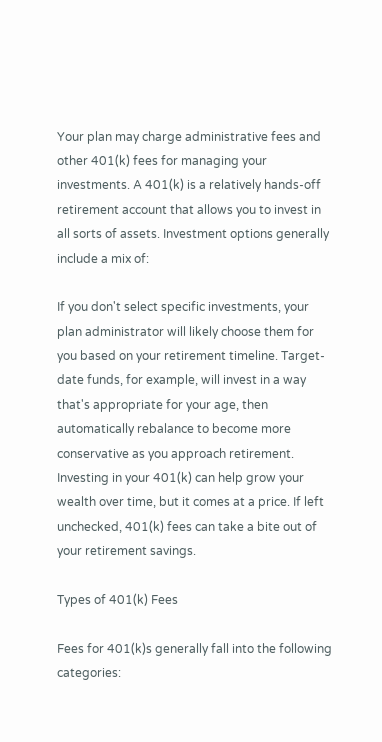Your plan may charge administrative fees and other 401(k) fees for managing your investments. A 401(k) is a relatively hands-off retirement account that allows you to invest in all sorts of assets. Investment options generally include a mix of:

If you don't select specific investments, your plan administrator will likely choose them for you based on your retirement timeline. Target-date funds, for example, will invest in a way that's appropriate for your age, then automatically rebalance to become more conservative as you approach retirement. Investing in your 401(k) can help grow your wealth over time, but it comes at a price. If left unchecked, 401(k) fees can take a bite out of your retirement savings.

Types of 401(k) Fees

Fees for 401(k)s generally fall into the following categories: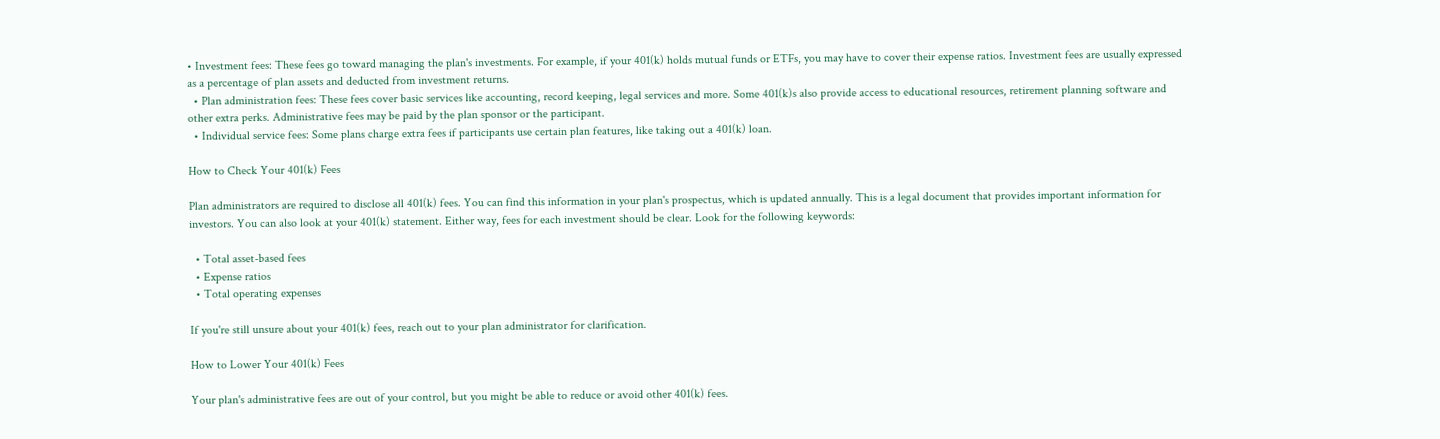• Investment fees: These fees go toward managing the plan's investments. For example, if your 401(k) holds mutual funds or ETFs, you may have to cover their expense ratios. Investment fees are usually expressed as a percentage of plan assets and deducted from investment returns.
  • Plan administration fees: These fees cover basic services like accounting, record keeping, legal services and more. Some 401(k)s also provide access to educational resources, retirement planning software and other extra perks. Administrative fees may be paid by the plan sponsor or the participant.
  • Individual service fees: Some plans charge extra fees if participants use certain plan features, like taking out a 401(k) loan.

How to Check Your 401(k) Fees

Plan administrators are required to disclose all 401(k) fees. You can find this information in your plan's prospectus, which is updated annually. This is a legal document that provides important information for investors. You can also look at your 401(k) statement. Either way, fees for each investment should be clear. Look for the following keywords:

  • Total asset-based fees
  • Expense ratios
  • Total operating expenses

If you're still unsure about your 401(k) fees, reach out to your plan administrator for clarification.

How to Lower Your 401(k) Fees

Your plan's administrative fees are out of your control, but you might be able to reduce or avoid other 401(k) fees.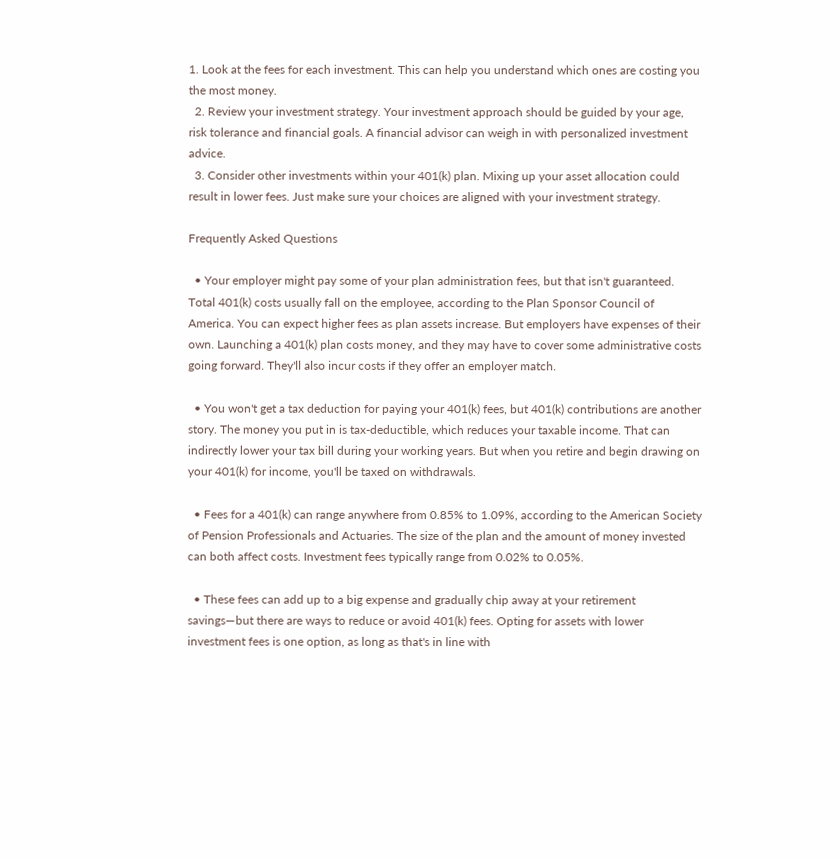1. Look at the fees for each investment. This can help you understand which ones are costing you the most money.
  2. Review your investment strategy. Your investment approach should be guided by your age, risk tolerance and financial goals. A financial advisor can weigh in with personalized investment advice.
  3. Consider other investments within your 401(k) plan. Mixing up your asset allocation could result in lower fees. Just make sure your choices are aligned with your investment strategy.

Frequently Asked Questions

  • Your employer might pay some of your plan administration fees, but that isn't guaranteed. Total 401(k) costs usually fall on the employee, according to the Plan Sponsor Council of America. You can expect higher fees as plan assets increase. But employers have expenses of their own. Launching a 401(k) plan costs money, and they may have to cover some administrative costs going forward. They'll also incur costs if they offer an employer match.

  • You won't get a tax deduction for paying your 401(k) fees, but 401(k) contributions are another story. The money you put in is tax-deductible, which reduces your taxable income. That can indirectly lower your tax bill during your working years. But when you retire and begin drawing on your 401(k) for income, you'll be taxed on withdrawals.

  • Fees for a 401(k) can range anywhere from 0.85% to 1.09%, according to the American Society of Pension Professionals and Actuaries. The size of the plan and the amount of money invested can both affect costs. Investment fees typically range from 0.02% to 0.05%.

  • These fees can add up to a big expense and gradually chip away at your retirement savings—but there are ways to reduce or avoid 401(k) fees. Opting for assets with lower investment fees is one option, as long as that's in line with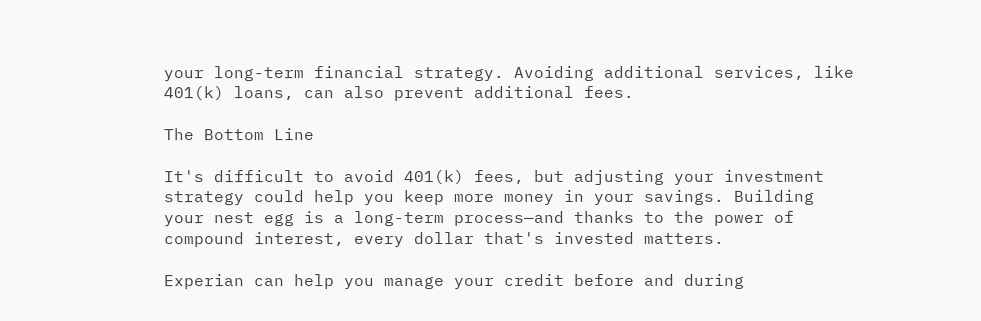your long-term financial strategy. Avoiding additional services, like 401(k) loans, can also prevent additional fees.

The Bottom Line

It's difficult to avoid 401(k) fees, but adjusting your investment strategy could help you keep more money in your savings. Building your nest egg is a long-term process—and thanks to the power of compound interest, every dollar that's invested matters.

Experian can help you manage your credit before and during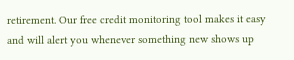retirement. Our free credit monitoring tool makes it easy and will alert you whenever something new shows up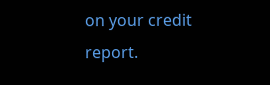on your credit report.